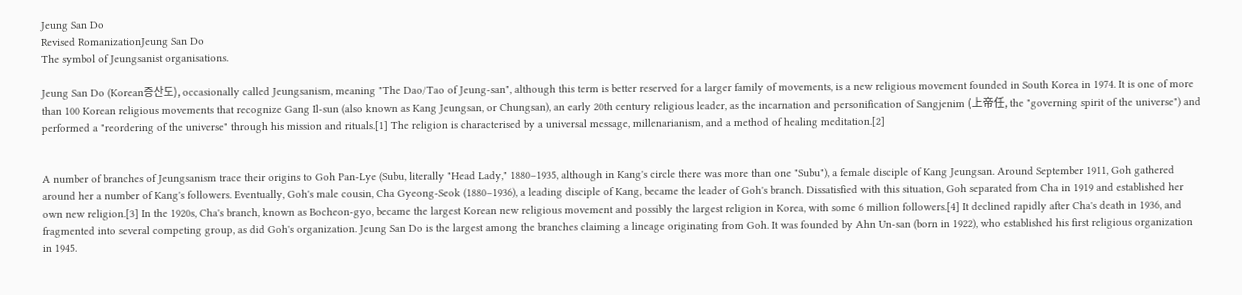Jeung San Do
Revised RomanizationJeung San Do
The symbol of Jeungsanist organisations.

Jeung San Do (Korean증산도), occasionally called Jeungsanism, meaning "The Dao/Tao of Jeung-san", although this term is better reserved for a larger family of movements, is a new religious movement founded in South Korea in 1974. It is one of more than 100 Korean religious movements that recognize Gang Il-sun (also known as Kang Jeungsan, or Chungsan), an early 20th century religious leader, as the incarnation and personification of Sangjenim (上帝任, the "governing spirit of the universe") and performed a "reordering of the universe" through his mission and rituals.[1] The religion is characterised by a universal message, millenarianism, and a method of healing meditation.[2]


A number of branches of Jeungsanism trace their origins to Goh Pan-Lye (Subu, literally "Head Lady," 1880–1935, although in Kang's circle there was more than one "Subu"), a female disciple of Kang Jeungsan. Around September 1911, Goh gathered around her a number of Kang's followers. Eventually, Goh's male cousin, Cha Gyeong-Seok (1880–1936), a leading disciple of Kang, became the leader of Goh's branch. Dissatisfied with this situation, Goh separated from Cha in 1919 and established her own new religion.[3] In the 1920s, Cha's branch, known as Bocheon-gyo, became the largest Korean new religious movement and possibly the largest religion in Korea, with some 6 million followers.[4] It declined rapidly after Cha's death in 1936, and fragmented into several competing group, as did Goh's organization. Jeung San Do is the largest among the branches claiming a lineage originating from Goh. It was founded by Ahn Un-san (born in 1922), who established his first religious organization in 1945.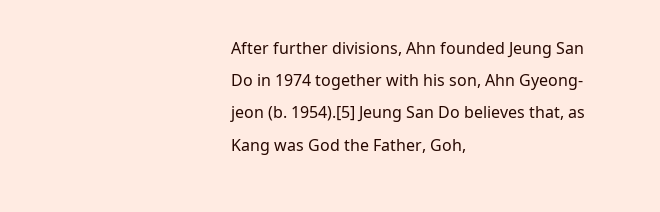After further divisions, Ahn founded Jeung San Do in 1974 together with his son, Ahn Gyeong-jeon (b. 1954).[5] Jeung San Do believes that, as Kang was God the Father, Goh,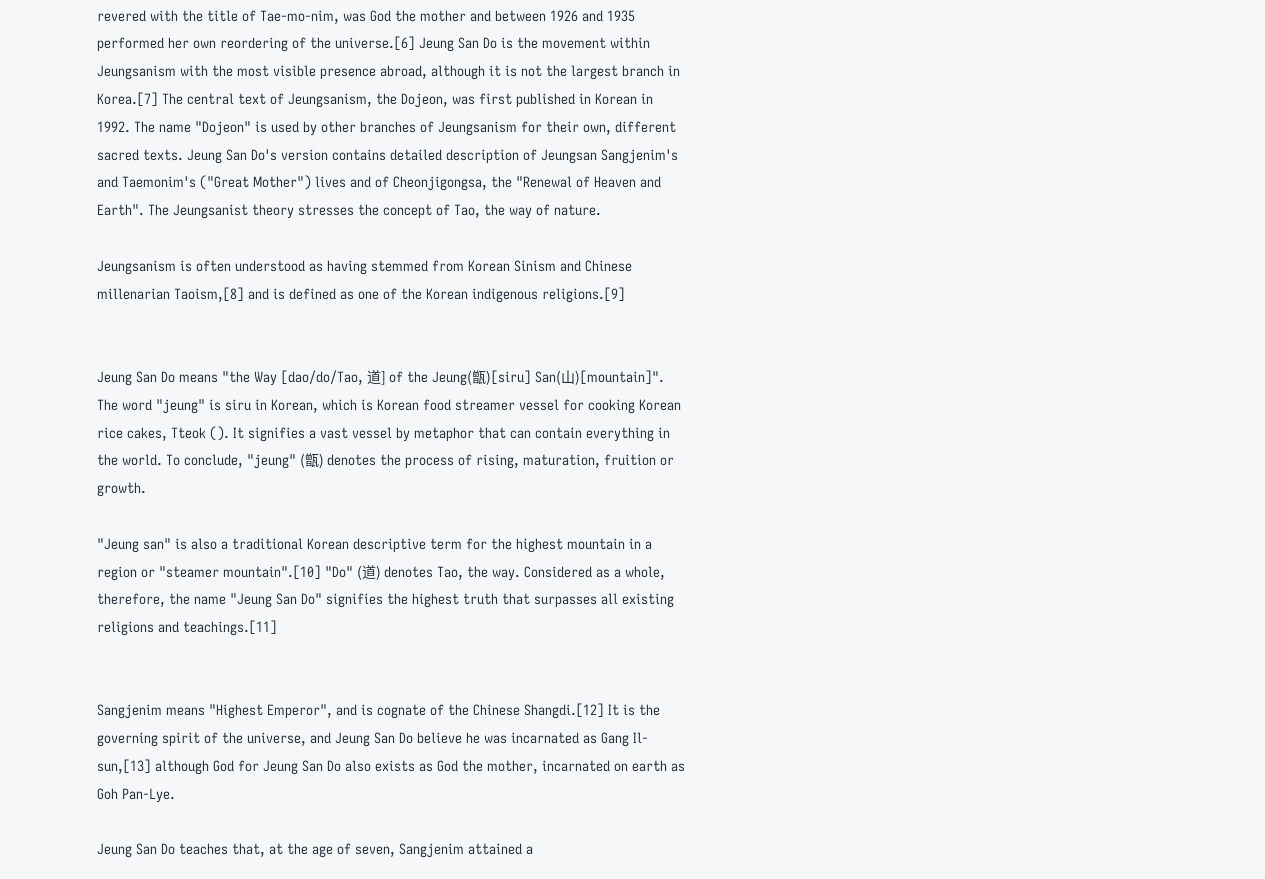revered with the title of Tae-mo-nim, was God the mother and between 1926 and 1935 performed her own reordering of the universe.[6] Jeung San Do is the movement within Jeungsanism with the most visible presence abroad, although it is not the largest branch in Korea.[7] The central text of Jeungsanism, the Dojeon, was first published in Korean in 1992. The name "Dojeon" is used by other branches of Jeungsanism for their own, different sacred texts. Jeung San Do's version contains detailed description of Jeungsan Sangjenim's and Taemonim's ("Great Mother") lives and of Cheonjigongsa, the "Renewal of Heaven and Earth". The Jeungsanist theory stresses the concept of Tao, the way of nature.

Jeungsanism is often understood as having stemmed from Korean Sinism and Chinese millenarian Taoism,[8] and is defined as one of the Korean indigenous religions.[9]


Jeung San Do means "the Way [dao/do/Tao, 道] of the Jeung(甑)[siru] San(山)[mountain]". The word "jeung" is siru in Korean, which is Korean food streamer vessel for cooking Korean rice cakes, Tteok (). It signifies a vast vessel by metaphor that can contain everything in the world. To conclude, "jeung" (甑) denotes the process of rising, maturation, fruition or growth.

"Jeung san" is also a traditional Korean descriptive term for the highest mountain in a region or "steamer mountain".[10] "Do" (道) denotes Tao, the way. Considered as a whole, therefore, the name "Jeung San Do" signifies the highest truth that surpasses all existing religions and teachings.[11]


Sangjenim means "Highest Emperor", and is cognate of the Chinese Shangdi.[12] It is the governing spirit of the universe, and Jeung San Do believe he was incarnated as Gang Il-sun,[13] although God for Jeung San Do also exists as God the mother, incarnated on earth as Goh Pan-Lye.

Jeung San Do teaches that, at the age of seven, Sangjenim attained a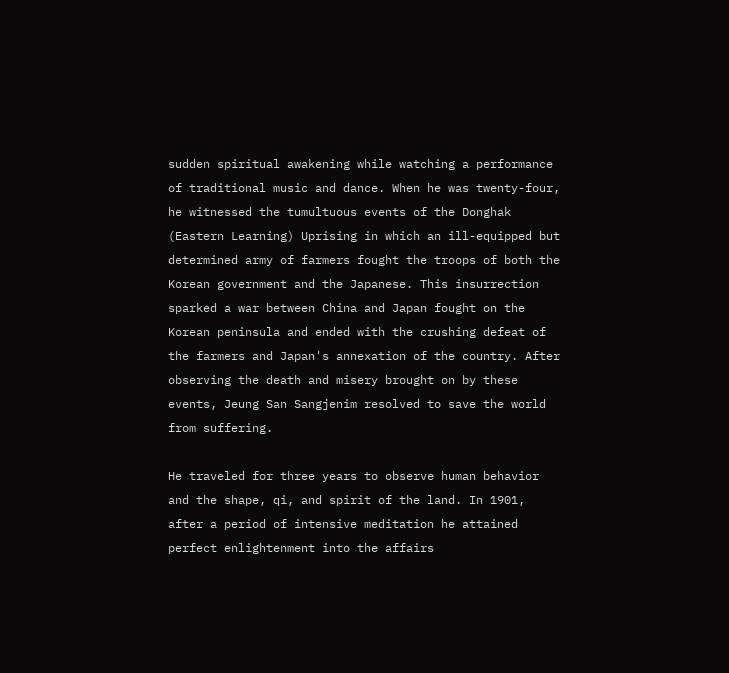sudden spiritual awakening while watching a performance of traditional music and dance. When he was twenty-four, he witnessed the tumultuous events of the Donghak (Eastern Learning) Uprising in which an ill-equipped but determined army of farmers fought the troops of both the Korean government and the Japanese. This insurrection sparked a war between China and Japan fought on the Korean peninsula and ended with the crushing defeat of the farmers and Japan's annexation of the country. After observing the death and misery brought on by these events, Jeung San Sangjenim resolved to save the world from suffering.

He traveled for three years to observe human behavior and the shape, qi, and spirit of the land. In 1901, after a period of intensive meditation he attained perfect enlightenment into the affairs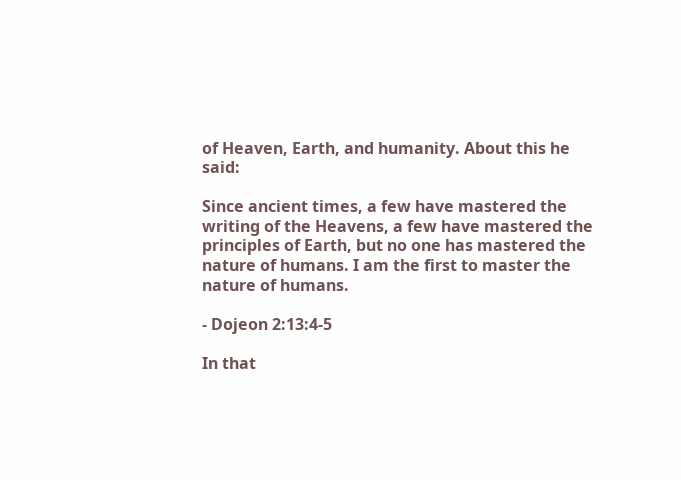of Heaven, Earth, and humanity. About this he said:

Since ancient times, a few have mastered the writing of the Heavens, a few have mastered the principles of Earth, but no one has mastered the nature of humans. I am the first to master the nature of humans.

- Dojeon 2:13:4-5

In that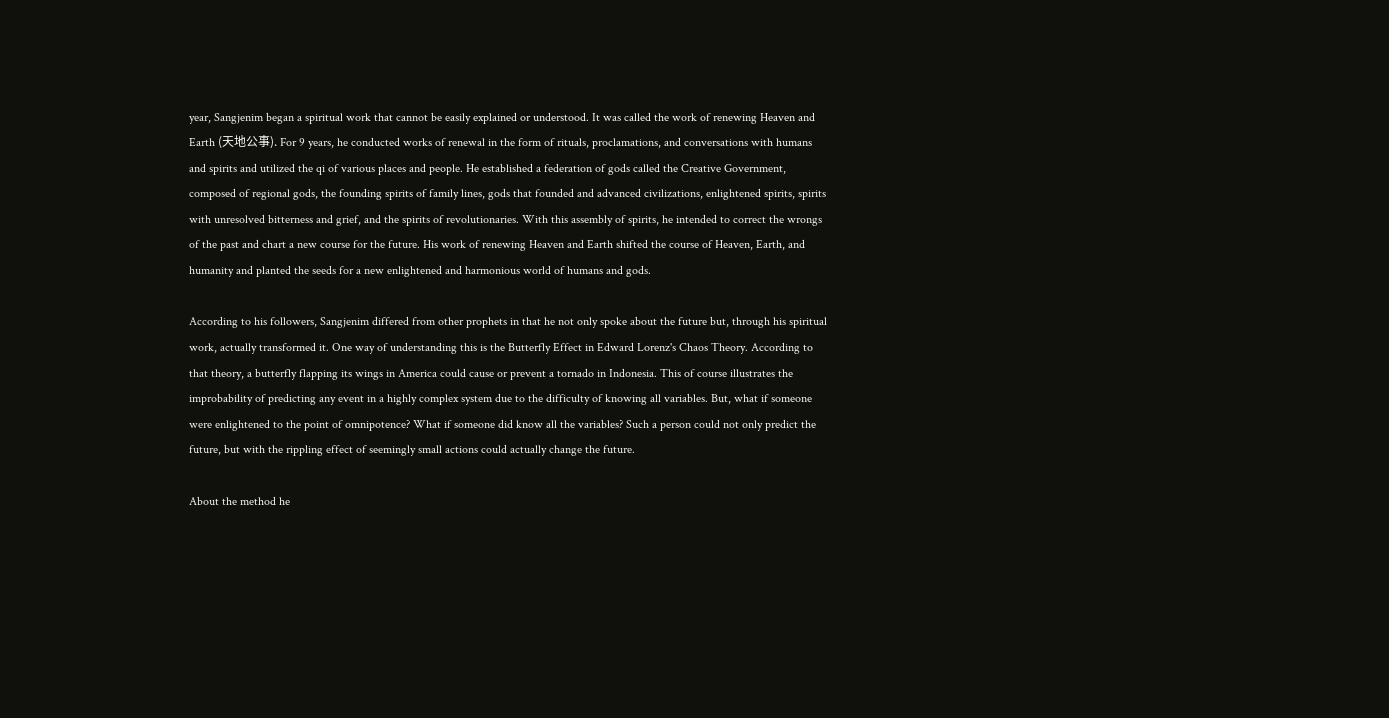year, Sangjenim began a spiritual work that cannot be easily explained or understood. It was called the work of renewing Heaven and Earth (天地公事). For 9 years, he conducted works of renewal in the form of rituals, proclamations, and conversations with humans and spirits and utilized the qi of various places and people. He established a federation of gods called the Creative Government, composed of regional gods, the founding spirits of family lines, gods that founded and advanced civilizations, enlightened spirits, spirits with unresolved bitterness and grief, and the spirits of revolutionaries. With this assembly of spirits, he intended to correct the wrongs of the past and chart a new course for the future. His work of renewing Heaven and Earth shifted the course of Heaven, Earth, and humanity and planted the seeds for a new enlightened and harmonious world of humans and gods.

According to his followers, Sangjenim differed from other prophets in that he not only spoke about the future but, through his spiritual work, actually transformed it. One way of understanding this is the Butterfly Effect in Edward Lorenz's Chaos Theory. According to that theory, a butterfly flapping its wings in America could cause or prevent a tornado in Indonesia. This of course illustrates the improbability of predicting any event in a highly complex system due to the difficulty of knowing all variables. But, what if someone were enlightened to the point of omnipotence? What if someone did know all the variables? Such a person could not only predict the future, but with the rippling effect of seemingly small actions could actually change the future.

About the method he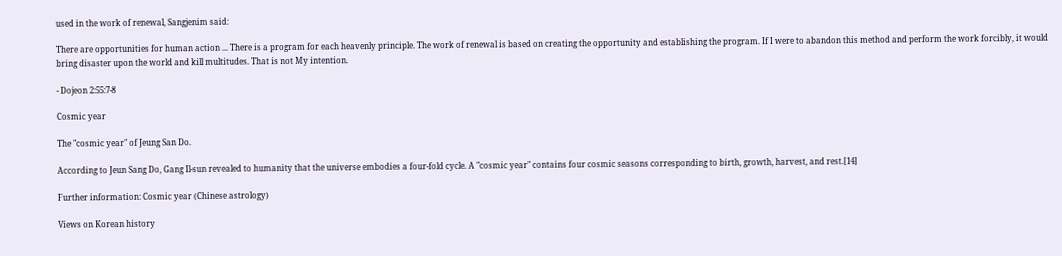used in the work of renewal, Sangjenim said:

There are opportunities for human action ... There is a program for each heavenly principle. The work of renewal is based on creating the opportunity and establishing the program. If I were to abandon this method and perform the work forcibly, it would bring disaster upon the world and kill multitudes. That is not My intention.

- Dojeon 2:55:7-8

Cosmic year

The "cosmic year" of Jeung San Do.

According to Jeun Sang Do, Gang Il-sun revealed to humanity that the universe embodies a four-fold cycle. A "cosmic year" contains four cosmic seasons corresponding to birth, growth, harvest, and rest.[14]

Further information: Cosmic year (Chinese astrology)

Views on Korean history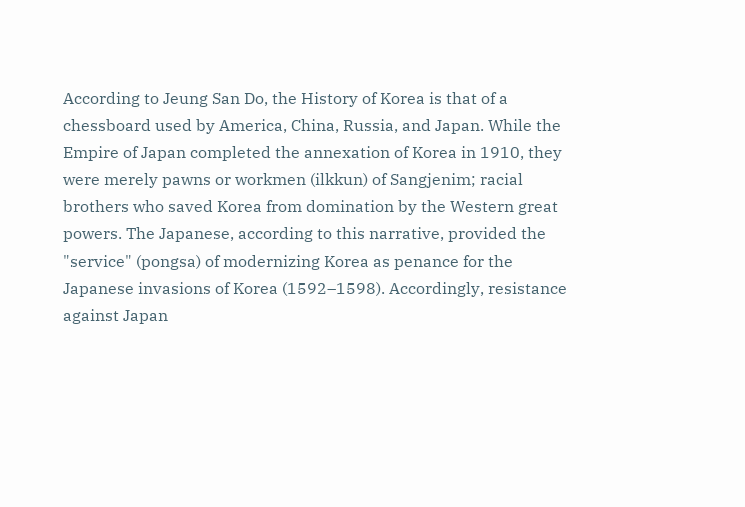According to Jeung San Do, the History of Korea is that of a chessboard used by America, China, Russia, and Japan. While the Empire of Japan completed the annexation of Korea in 1910, they were merely pawns or workmen (ilkkun) of Sangjenim; racial brothers who saved Korea from domination by the Western great powers. The Japanese, according to this narrative, provided the "service" (pongsa) of modernizing Korea as penance for the Japanese invasions of Korea (1592–1598). Accordingly, resistance against Japan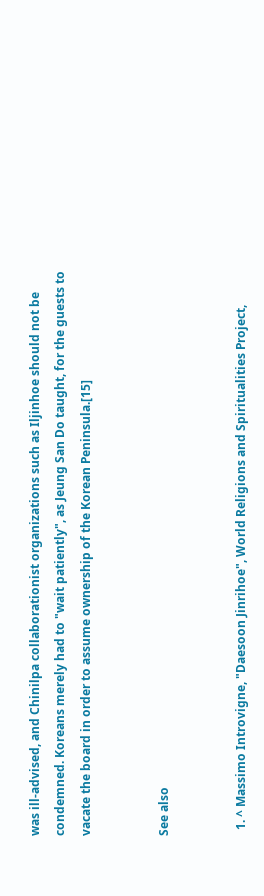was ill-advised, and Chinilpa collaborationist organizations such as Iljinhoe should not be condemned. Koreans merely had to "wait patiently", as Jeung San Do taught, for the guests to vacate the board in order to assume ownership of the Korean Peninsula.[15]


See also


  1. ^ Massimo Introvigne, "Daesoon Jinrihoe", World Religions and Spiritualities Project,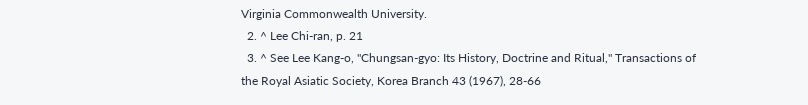Virginia Commonwealth University.
  2. ^ Lee Chi-ran, p. 21
  3. ^ See Lee Kang-o, "Chungsan-gyo: Its History, Doctrine and Ritual," Transactions of the Royal Asiatic Society, Korea Branch 43 (1967), 28-66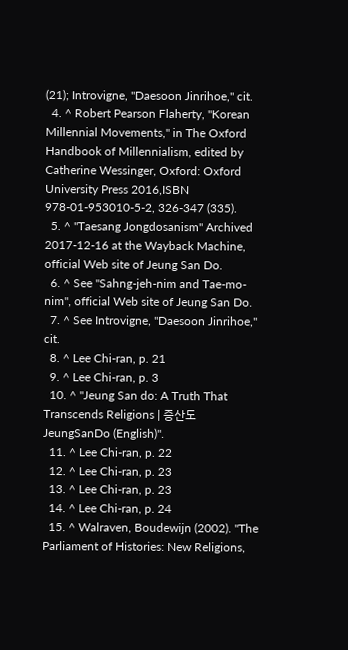(21); Introvigne, "Daesoon Jinrihoe," cit.
  4. ^ Robert Pearson Flaherty, "Korean Millennial Movements," in The Oxford Handbook of Millennialism, edited by Catherine Wessinger, Oxford: Oxford University Press 2016,ISBN 978-01-953010-5-2, 326-347 (335).
  5. ^ "Taesang Jongdosanism" Archived 2017-12-16 at the Wayback Machine, official Web site of Jeung San Do.
  6. ^ See "Sahng-jeh-nim and Tae-mo-nim", official Web site of Jeung San Do.
  7. ^ See Introvigne, "Daesoon Jinrihoe," cit.
  8. ^ Lee Chi-ran, p. 21
  9. ^ Lee Chi-ran, p. 3
  10. ^ "Jeung San do: A Truth That Transcends Religions | 증산도 JeungSanDo (English)".
  11. ^ Lee Chi-ran, p. 22
  12. ^ Lee Chi-ran, p. 23
  13. ^ Lee Chi-ran, p. 23
  14. ^ Lee Chi-ran, p. 24
  15. ^ Walraven, Boudewijn (2002). "The Parliament of Histories: New Religions,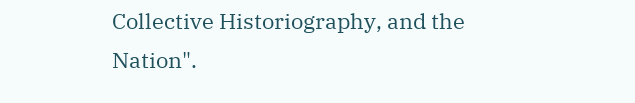Collective Historiography, and the Nation".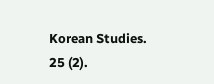Korean Studies. 25 (2).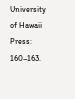University of Hawaii Press: 160–163.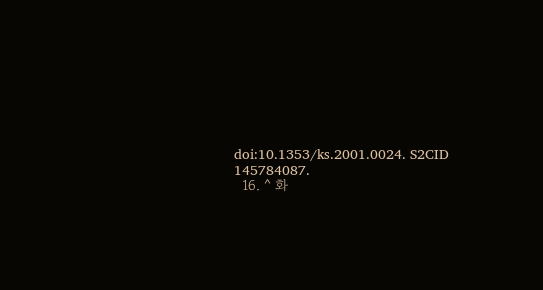doi:10.1353/ks.2001.0024. S2CID 145784087.
  16. ^ 화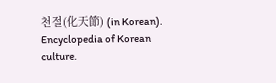천절(化天節) (in Korean). Encyclopedia of Korean culture.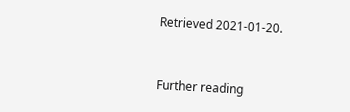Retrieved 2021-01-20.


Further reading